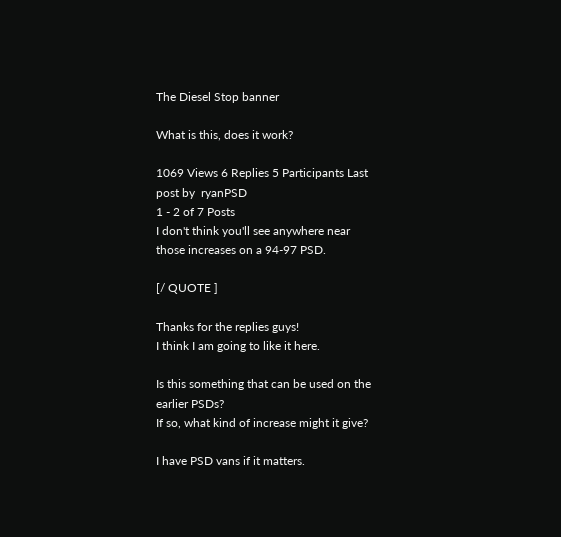The Diesel Stop banner

What is this, does it work?

1069 Views 6 Replies 5 Participants Last post by  ryanPSD
1 - 2 of 7 Posts
I don't think you'll see anywhere near those increases on a 94-97 PSD.

[/ QUOTE ]

Thanks for the replies guys!
I think I am going to like it here.

Is this something that can be used on the earlier PSDs?
If so, what kind of increase might it give?

I have PSD vans if it matters.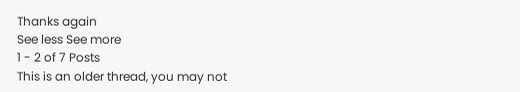Thanks again
See less See more
1 - 2 of 7 Posts
This is an older thread, you may not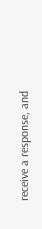receive a response, and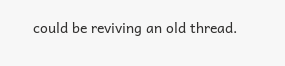could be reviving an old thread.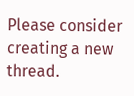Please consider creating a new thread.